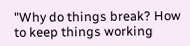"Why do things break? How to keep things working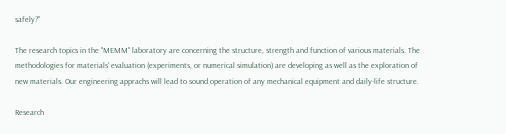safely?"

The research topics in the "MEMM" laboratory are concerning the structure, strength and function of various materials. The methodologies for materials' evaluation (experiments, or numerical simulation) are developing as well as the exploration of new materials. Our engineering apprachs will lead to sound operation of any mechanical equipment and daily-life structure.

Research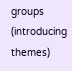groups (introducing themes)